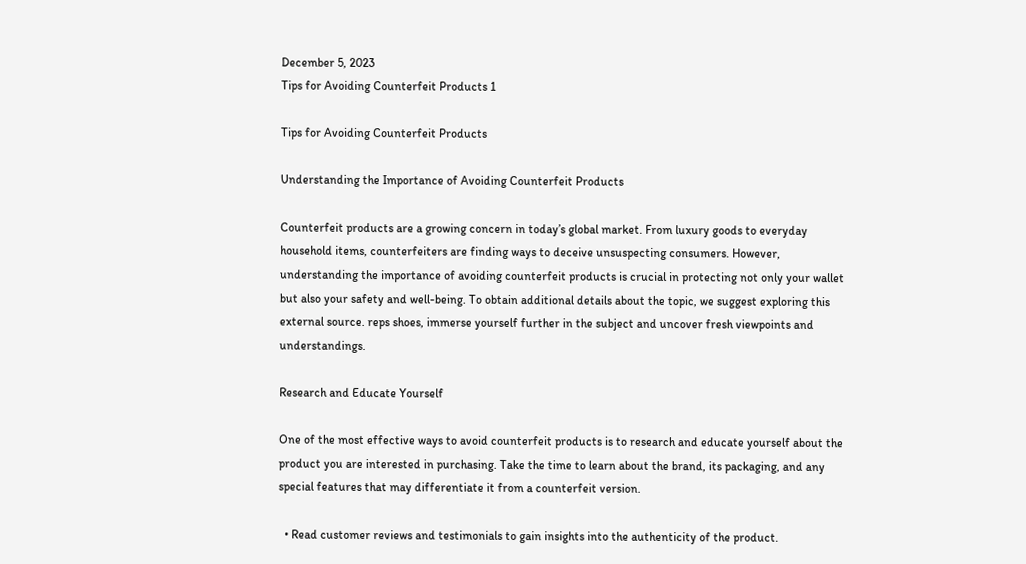December 5, 2023
Tips for Avoiding Counterfeit Products 1

Tips for Avoiding Counterfeit Products

Understanding the Importance of Avoiding Counterfeit Products

Counterfeit products are a growing concern in today’s global market. From luxury goods to everyday household items, counterfeiters are finding ways to deceive unsuspecting consumers. However, understanding the importance of avoiding counterfeit products is crucial in protecting not only your wallet but also your safety and well-being. To obtain additional details about the topic, we suggest exploring this external source. reps shoes, immerse yourself further in the subject and uncover fresh viewpoints and understandings.

Research and Educate Yourself

One of the most effective ways to avoid counterfeit products is to research and educate yourself about the product you are interested in purchasing. Take the time to learn about the brand, its packaging, and any special features that may differentiate it from a counterfeit version.

  • Read customer reviews and testimonials to gain insights into the authenticity of the product.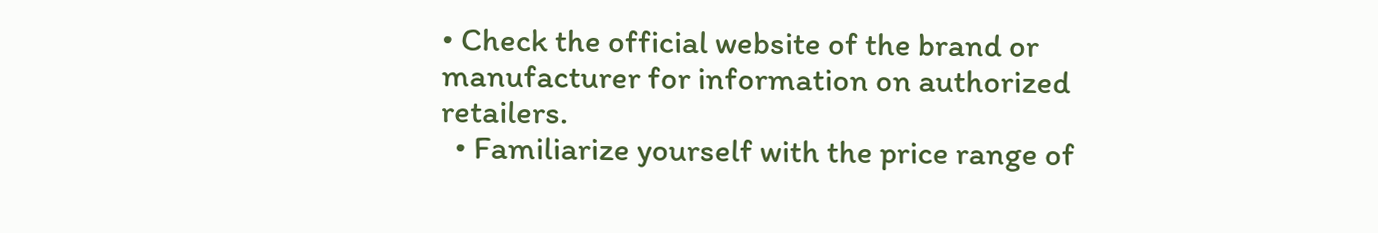• Check the official website of the brand or manufacturer for information on authorized retailers.
  • Familiarize yourself with the price range of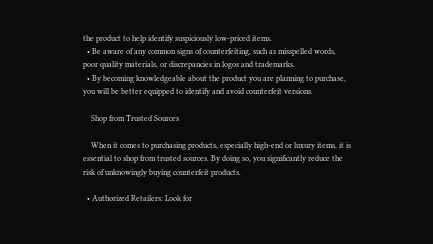the product to help identify suspiciously low-priced items.
  • Be aware of any common signs of counterfeiting, such as misspelled words, poor quality materials, or discrepancies in logos and trademarks.
  • By becoming knowledgeable about the product you are planning to purchase, you will be better equipped to identify and avoid counterfeit versions.

    Shop from Trusted Sources

    When it comes to purchasing products, especially high-end or luxury items, it is essential to shop from trusted sources. By doing so, you significantly reduce the risk of unknowingly buying counterfeit products.

  • Authorized Retailers: Look for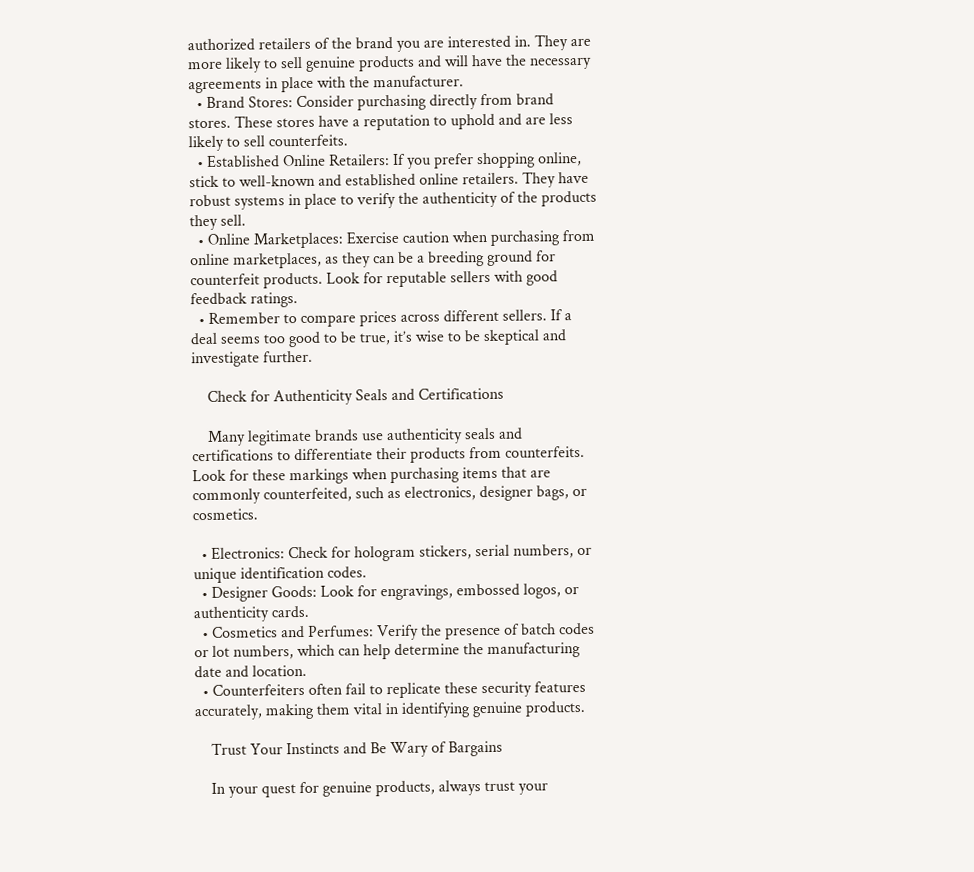authorized retailers of the brand you are interested in. They are more likely to sell genuine products and will have the necessary agreements in place with the manufacturer.
  • Brand Stores: Consider purchasing directly from brand stores. These stores have a reputation to uphold and are less likely to sell counterfeits.
  • Established Online Retailers: If you prefer shopping online, stick to well-known and established online retailers. They have robust systems in place to verify the authenticity of the products they sell.
  • Online Marketplaces: Exercise caution when purchasing from online marketplaces, as they can be a breeding ground for counterfeit products. Look for reputable sellers with good feedback ratings.
  • Remember to compare prices across different sellers. If a deal seems too good to be true, it’s wise to be skeptical and investigate further.

    Check for Authenticity Seals and Certifications

    Many legitimate brands use authenticity seals and certifications to differentiate their products from counterfeits. Look for these markings when purchasing items that are commonly counterfeited, such as electronics, designer bags, or cosmetics.

  • Electronics: Check for hologram stickers, serial numbers, or unique identification codes.
  • Designer Goods: Look for engravings, embossed logos, or authenticity cards.
  • Cosmetics and Perfumes: Verify the presence of batch codes or lot numbers, which can help determine the manufacturing date and location.
  • Counterfeiters often fail to replicate these security features accurately, making them vital in identifying genuine products.

    Trust Your Instincts and Be Wary of Bargains

    In your quest for genuine products, always trust your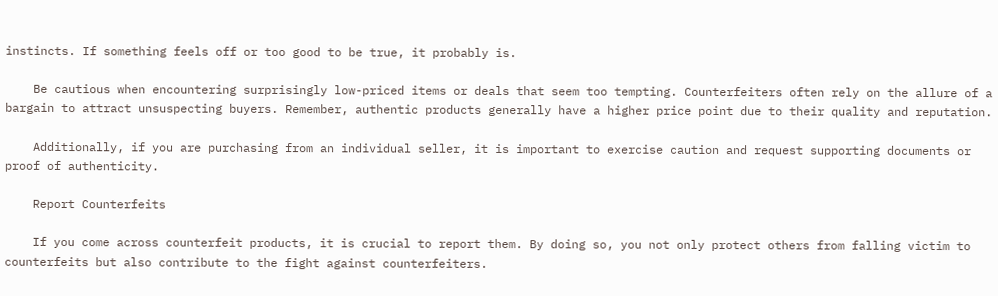instincts. If something feels off or too good to be true, it probably is.

    Be cautious when encountering surprisingly low-priced items or deals that seem too tempting. Counterfeiters often rely on the allure of a bargain to attract unsuspecting buyers. Remember, authentic products generally have a higher price point due to their quality and reputation.

    Additionally, if you are purchasing from an individual seller, it is important to exercise caution and request supporting documents or proof of authenticity.

    Report Counterfeits

    If you come across counterfeit products, it is crucial to report them. By doing so, you not only protect others from falling victim to counterfeits but also contribute to the fight against counterfeiters.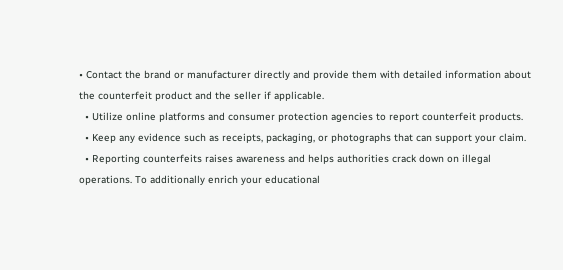• Contact the brand or manufacturer directly and provide them with detailed information about the counterfeit product and the seller if applicable.
  • Utilize online platforms and consumer protection agencies to report counterfeit products.
  • Keep any evidence such as receipts, packaging, or photographs that can support your claim.
  • Reporting counterfeits raises awareness and helps authorities crack down on illegal operations. To additionally enrich your educational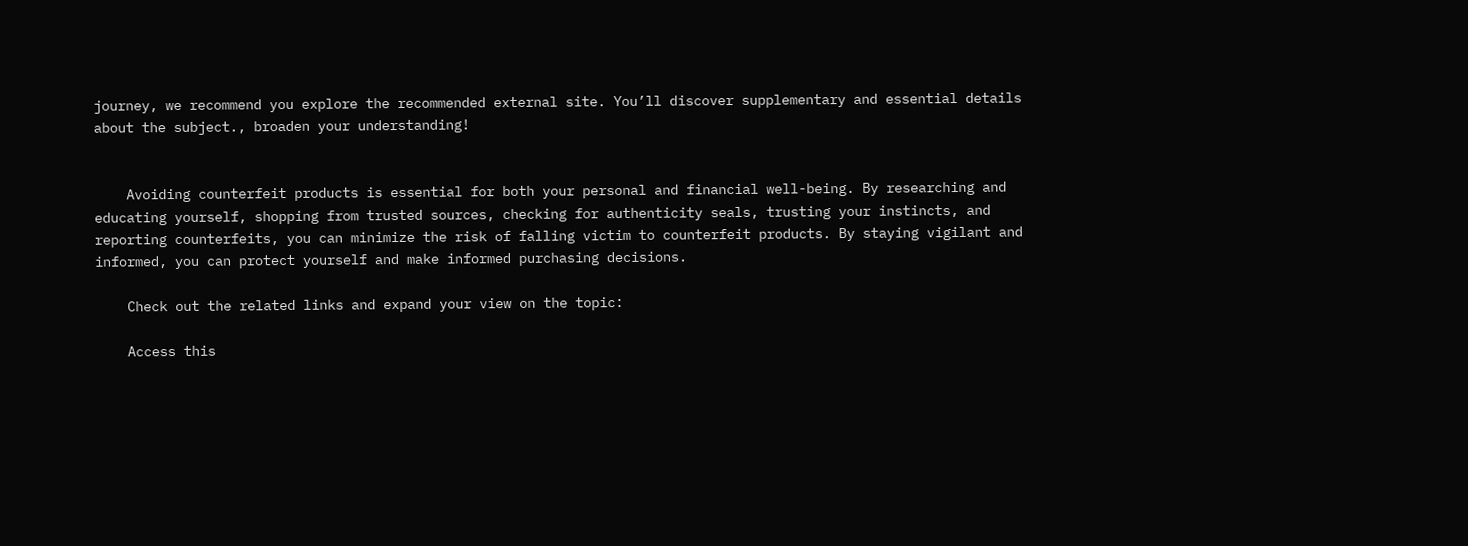journey, we recommend you explore the recommended external site. You’ll discover supplementary and essential details about the subject., broaden your understanding!


    Avoiding counterfeit products is essential for both your personal and financial well-being. By researching and educating yourself, shopping from trusted sources, checking for authenticity seals, trusting your instincts, and reporting counterfeits, you can minimize the risk of falling victim to counterfeit products. By staying vigilant and informed, you can protect yourself and make informed purchasing decisions.

    Check out the related links and expand your view on the topic:

    Access this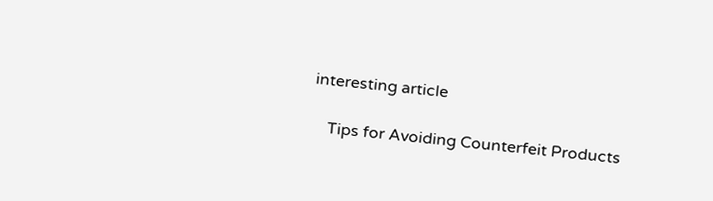interesting article

    Tips for Avoiding Counterfeit Products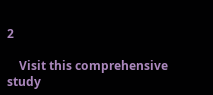2

    Visit this comprehensive study